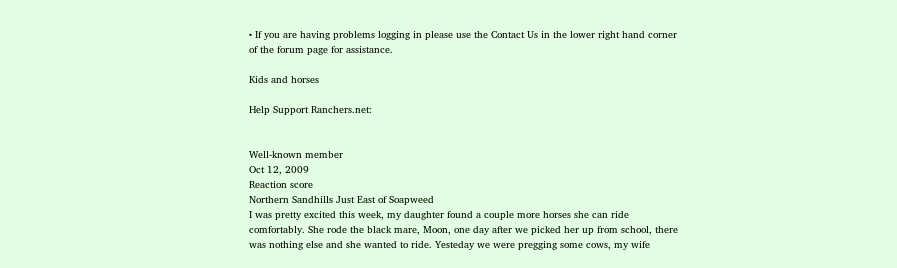• If you are having problems logging in please use the Contact Us in the lower right hand corner of the forum page for assistance.

Kids and horses

Help Support Ranchers.net:


Well-known member
Oct 12, 2009
Reaction score
Northern Sandhills Just East of Soapweed
I was pretty excited this week, my daughter found a couple more horses she can ride comfortably. She rode the black mare, Moon, one day after we picked her up from school, there was nothing else and she wanted to ride. Yesteday we were pregging some cows, my wife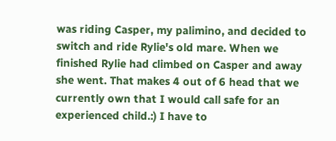was riding Casper, my palimino, and decided to switch and ride Rylie's old mare. When we finished Rylie had climbed on Casper and away she went. That makes 4 out of 6 head that we currently own that I would call safe for an experienced child.:) I have to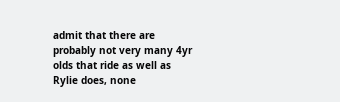admit that there are probably not very many 4yr olds that ride as well as Rylie does, none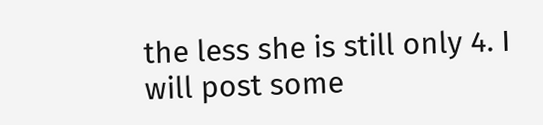the less she is still only 4. I will post some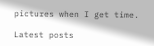pictures when I get time.

Latest posts